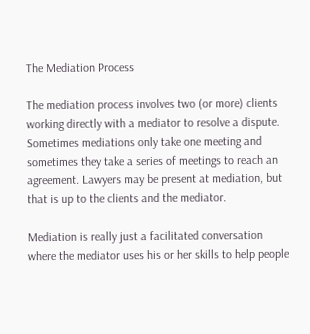The Mediation Process

The mediation process involves two (or more) clients working directly with a mediator to resolve a dispute. Sometimes mediations only take one meeting and sometimes they take a series of meetings to reach an agreement. Lawyers may be present at mediation, but that is up to the clients and the mediator.

Mediation is really just a facilitated conversation where the mediator uses his or her skills to help people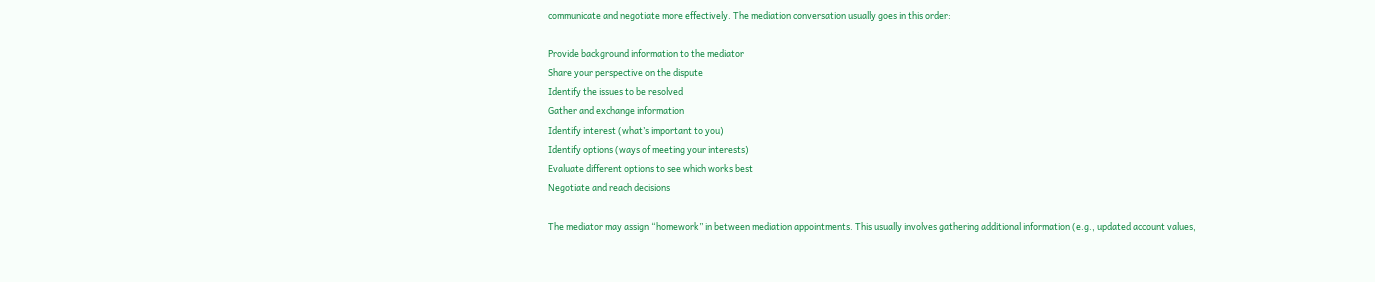communicate and negotiate more effectively. The mediation conversation usually goes in this order:

Provide background information to the mediator
Share your perspective on the dispute
Identify the issues to be resolved
Gather and exchange information
Identify interest (what’s important to you)
Identify options (ways of meeting your interests)
Evaluate different options to see which works best
Negotiate and reach decisions

The mediator may assign “homework” in between mediation appointments. This usually involves gathering additional information (e.g., updated account values,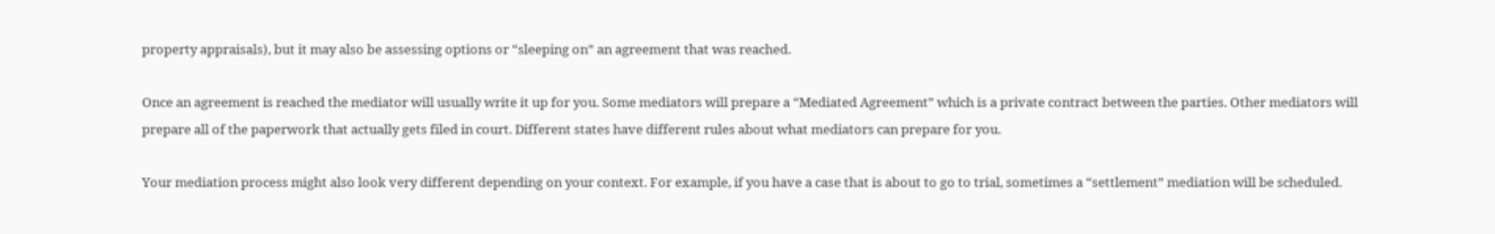property appraisals), but it may also be assessing options or “sleeping on” an agreement that was reached.

Once an agreement is reached the mediator will usually write it up for you. Some mediators will prepare a “Mediated Agreement” which is a private contract between the parties. Other mediators will prepare all of the paperwork that actually gets filed in court. Different states have different rules about what mediators can prepare for you.

Your mediation process might also look very different depending on your context. For example, if you have a case that is about to go to trial, sometimes a “settlement” mediation will be scheduled.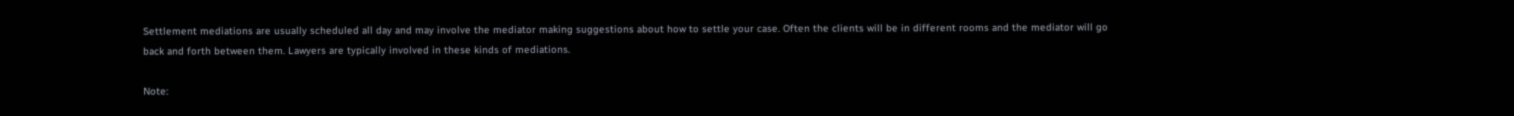Settlement mediations are usually scheduled all day and may involve the mediator making suggestions about how to settle your case. Often the clients will be in different rooms and the mediator will go back and forth between them. Lawyers are typically involved in these kinds of mediations.

Note: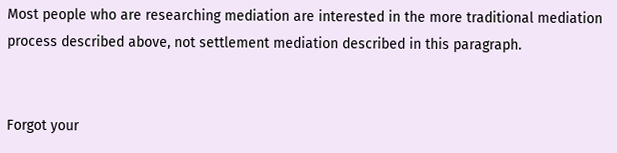Most people who are researching mediation are interested in the more traditional mediation process described above, not settlement mediation described in this paragraph.


Forgot your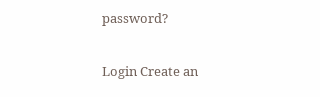password?

Login Create an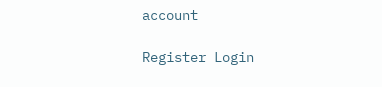account

Register Login